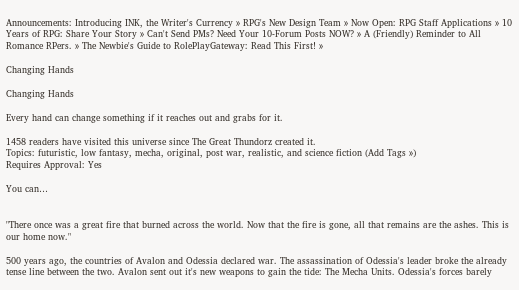Announcements: Introducing INK, the Writer's Currency » RPG's New Design Team » Now Open: RPG Staff Applications » 10 Years of RPG: Share Your Story » Can't Send PMs? Need Your 10-Forum Posts NOW? » A (Friendly) Reminder to All Romance RPers. » The Newbie's Guide to RolePlayGateway: Read This First! »

Changing Hands

Changing Hands

Every hand can change something if it reaches out and grabs for it.

1458 readers have visited this universe since The Great Thundorz created it.
Topics: futuristic, low fantasy, mecha, original, post war, realistic, and science fiction (Add Tags »)
Requires Approval: Yes

You can…


"There once was a great fire that burned across the world. Now that the fire is gone, all that remains are the ashes. This is our home now."

500 years ago, the countries of Avalon and Odessia declared war. The assassination of Odessia's leader broke the already tense line between the two. Avalon sent out it's new weapons to gain the tide: The Mecha Units. Odessia's forces barely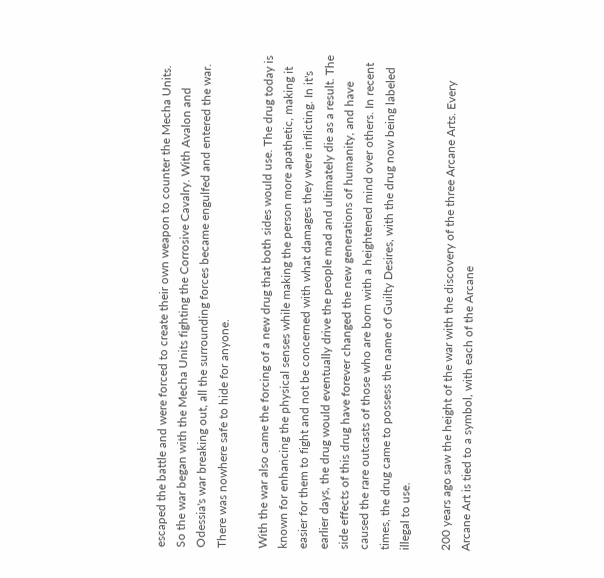escaped the battle and were forced to create their own weapon to counter the Mecha Units. So the war began with the Mecha Units fighting the Corrosive Cavalry. With Avalon and Odessia's war breaking out, all the surrounding forces became engulfed and entered the war. There was nowhere safe to hide for anyone.

With the war also came the forcing of a new drug that both sides would use. The drug today is known for enhancing the physical senses while making the person more apathetic, making it easier for them to fight and not be concerned with what damages they were inflicting. In it's earlier days, the drug would eventually drive the people mad and ultimately die as a result. The side effects of this drug have forever changed the new generations of humanity, and have caused the rare outcasts of those who are born with a heightened mind over others. In recent times, the drug came to possess the name of Guilty Desires, with the drug now being labeled illegal to use.

200 years ago saw the height of the war with the discovery of the three Arcane Arts. Every Arcane Art is tied to a symbol, with each of the Arcane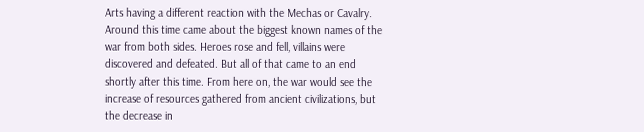Arts having a different reaction with the Mechas or Cavalry. Around this time came about the biggest known names of the war from both sides. Heroes rose and fell, villains were discovered and defeated. But all of that came to an end shortly after this time. From here on, the war would see the increase of resources gathered from ancient civilizations, but the decrease in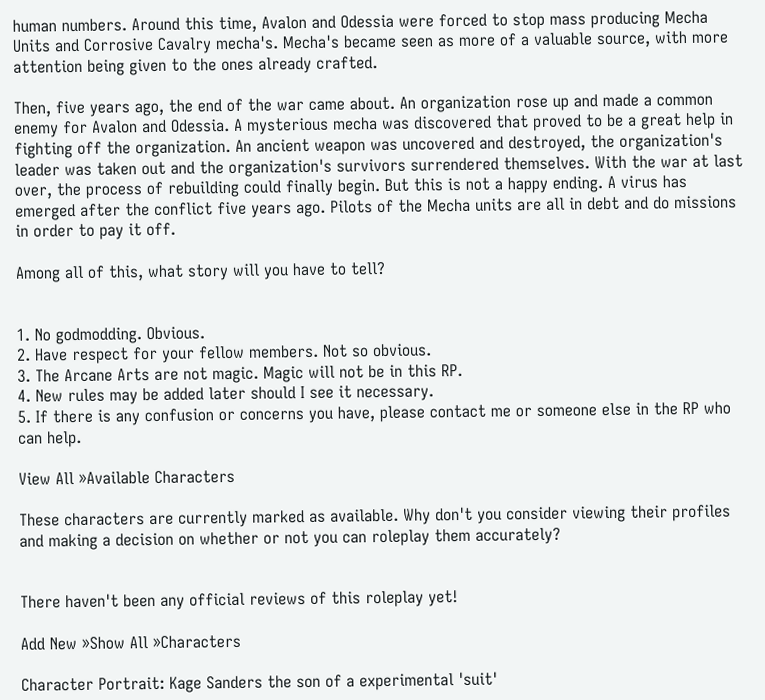human numbers. Around this time, Avalon and Odessia were forced to stop mass producing Mecha Units and Corrosive Cavalry mecha's. Mecha's became seen as more of a valuable source, with more attention being given to the ones already crafted.

Then, five years ago, the end of the war came about. An organization rose up and made a common enemy for Avalon and Odessia. A mysterious mecha was discovered that proved to be a great help in fighting off the organization. An ancient weapon was uncovered and destroyed, the organization's leader was taken out and the organization's survivors surrendered themselves. With the war at last over, the process of rebuilding could finally begin. But this is not a happy ending. A virus has emerged after the conflict five years ago. Pilots of the Mecha units are all in debt and do missions in order to pay it off.

Among all of this, what story will you have to tell?


1. No godmodding. Obvious.
2. Have respect for your fellow members. Not so obvious.
3. The Arcane Arts are not magic. Magic will not be in this RP.
4. New rules may be added later should I see it necessary.
5. If there is any confusion or concerns you have, please contact me or someone else in the RP who can help.

View All »Available Characters

These characters are currently marked as available. Why don't you consider viewing their profiles and making a decision on whether or not you can roleplay them accurately?


There haven't been any official reviews of this roleplay yet!

Add New »Show All »Characters

Character Portrait: Kage Sanders the son of a experimental 'suit'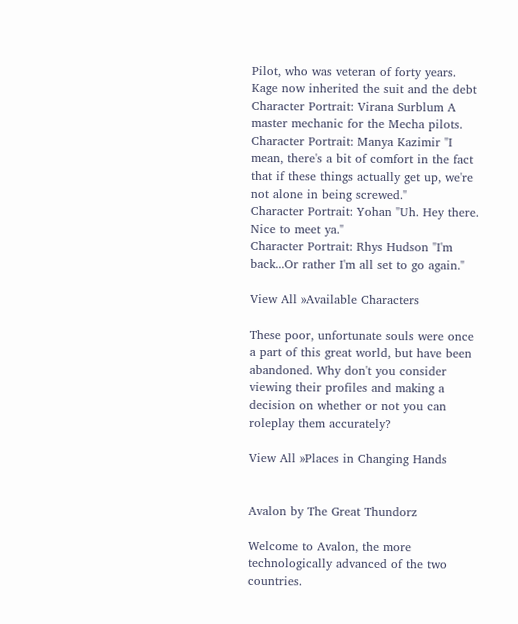Pilot, who was veteran of forty years. Kage now inherited the suit and the debt
Character Portrait: Virana Surblum A master mechanic for the Mecha pilots.
Character Portrait: Manya Kazimir "I mean, there's a bit of comfort in the fact that if these things actually get up, we're not alone in being screwed."
Character Portrait: Yohan "Uh. Hey there. Nice to meet ya."
Character Portrait: Rhys Hudson "I'm back...Or rather I'm all set to go again."

View All »Available Characters

These poor, unfortunate souls were once a part of this great world, but have been abandoned. Why don't you consider viewing their profiles and making a decision on whether or not you can roleplay them accurately?

View All »Places in Changing Hands


Avalon by The Great Thundorz

Welcome to Avalon, the more technologically advanced of the two countries.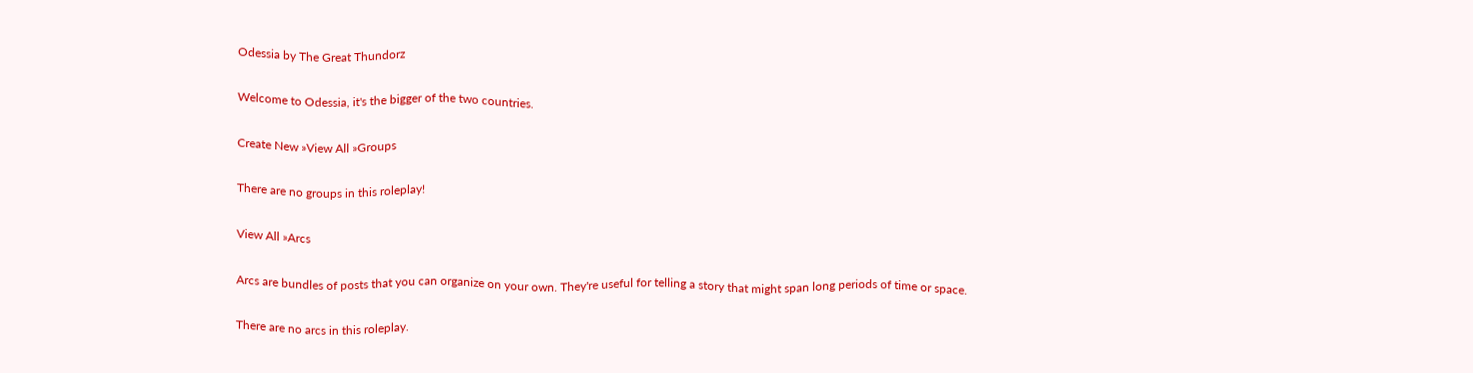Odessia by The Great Thundorz

Welcome to Odessia, it's the bigger of the two countries.

Create New »View All »Groups

There are no groups in this roleplay!

View All »Arcs

Arcs are bundles of posts that you can organize on your own. They're useful for telling a story that might span long periods of time or space.

There are no arcs in this roleplay.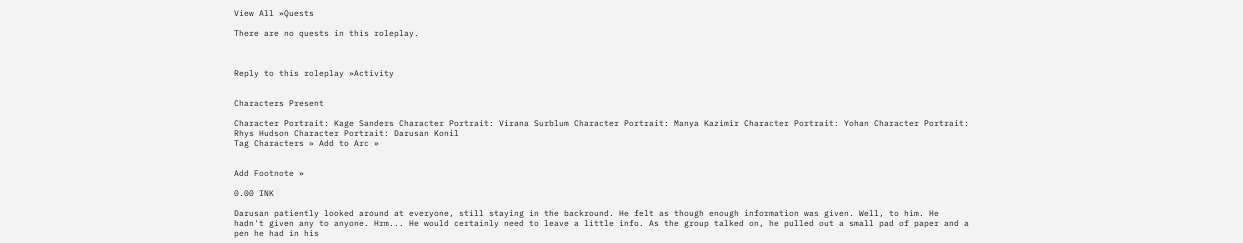View All »Quests

There are no quests in this roleplay.



Reply to this roleplay »Activity


Characters Present

Character Portrait: Kage Sanders Character Portrait: Virana Surblum Character Portrait: Manya Kazimir Character Portrait: Yohan Character Portrait: Rhys Hudson Character Portrait: Darusan Konil
Tag Characters » Add to Arc »


Add Footnote »

0.00 INK

Darusan patiently looked around at everyone, still staying in the backround. He felt as though enough information was given. Well, to him. He hadn't given any to anyone. Hrm... He would certainly need to leave a little info. As the group talked on, he pulled out a small pad of paper and a pen he had in his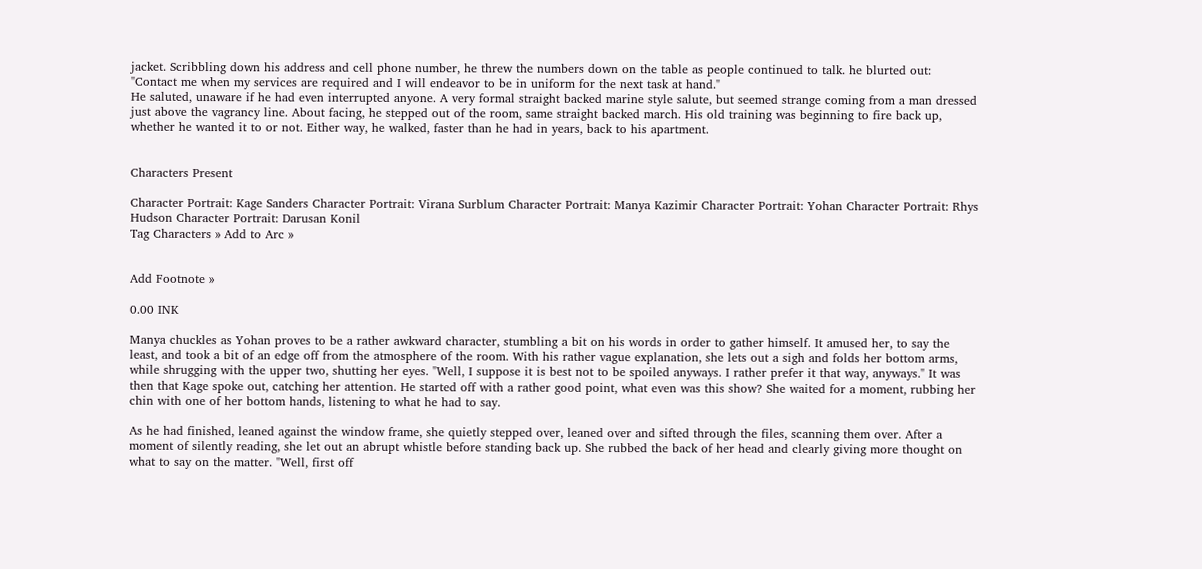jacket. Scribbling down his address and cell phone number, he threw the numbers down on the table as people continued to talk. he blurted out:
"Contact me when my services are required and I will endeavor to be in uniform for the next task at hand."
He saluted, unaware if he had even interrupted anyone. A very formal straight backed marine style salute, but seemed strange coming from a man dressed just above the vagrancy line. About facing, he stepped out of the room, same straight backed march. His old training was beginning to fire back up, whether he wanted it to or not. Either way, he walked, faster than he had in years, back to his apartment.


Characters Present

Character Portrait: Kage Sanders Character Portrait: Virana Surblum Character Portrait: Manya Kazimir Character Portrait: Yohan Character Portrait: Rhys Hudson Character Portrait: Darusan Konil
Tag Characters » Add to Arc »


Add Footnote »

0.00 INK

Manya chuckles as Yohan proves to be a rather awkward character, stumbling a bit on his words in order to gather himself. It amused her, to say the least, and took a bit of an edge off from the atmosphere of the room. With his rather vague explanation, she lets out a sigh and folds her bottom arms, while shrugging with the upper two, shutting her eyes. "Well, I suppose it is best not to be spoiled anyways. I rather prefer it that way, anyways." It was then that Kage spoke out, catching her attention. He started off with a rather good point, what even was this show? She waited for a moment, rubbing her chin with one of her bottom hands, listening to what he had to say.

As he had finished, leaned against the window frame, she quietly stepped over, leaned over and sifted through the files, scanning them over. After a moment of silently reading, she let out an abrupt whistle before standing back up. She rubbed the back of her head and clearly giving more thought on what to say on the matter. "Well, first off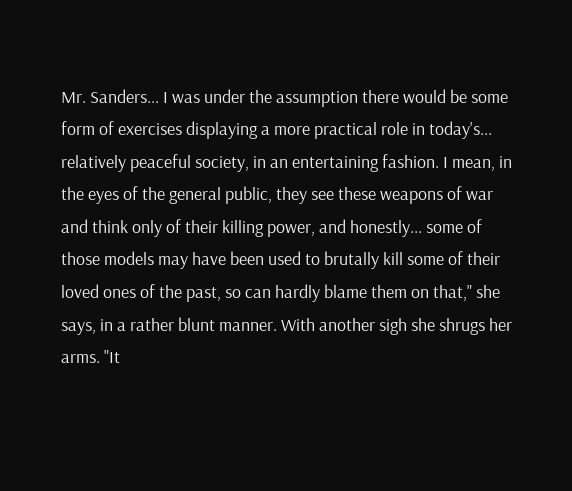Mr. Sanders... I was under the assumption there would be some form of exercises displaying a more practical role in today's... relatively peaceful society, in an entertaining fashion. I mean, in the eyes of the general public, they see these weapons of war and think only of their killing power, and honestly... some of those models may have been used to brutally kill some of their loved ones of the past, so can hardly blame them on that," she says, in a rather blunt manner. With another sigh she shrugs her arms. "It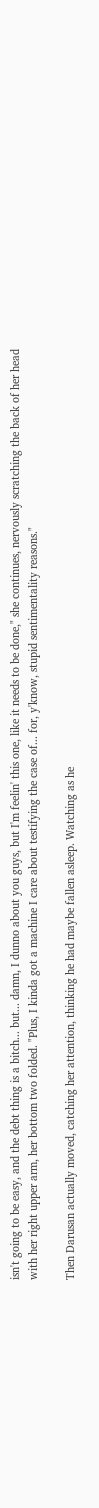isn't going to be easy, and the debt thing is a bitch... but... damn, I dunno about you guys, but I'm feelin' this one, like it needs to be done," she continues, nervously scratching the back of her head with her right upper arm, her bottom two folded. "Plus, I kinda got a machine I care about testifying the case of... for, y'know, stupid sentimentality reasons."

Then Darusan actually moved, catching her attention, thinking he had maybe fallen asleep. Watching as he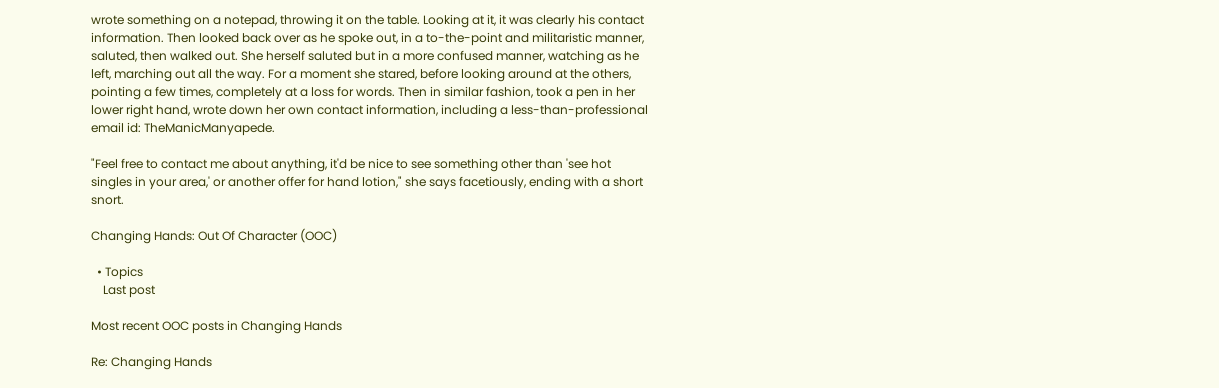wrote something on a notepad, throwing it on the table. Looking at it, it was clearly his contact information. Then looked back over as he spoke out, in a to-the-point and militaristic manner, saluted, then walked out. She herself saluted but in a more confused manner, watching as he left, marching out all the way. For a moment she stared, before looking around at the others, pointing a few times, completely at a loss for words. Then in similar fashion, took a pen in her lower right hand, wrote down her own contact information, including a less-than-professional email id: TheManicManyapede.

"Feel free to contact me about anything, it'd be nice to see something other than 'see hot singles in your area,' or another offer for hand lotion," she says facetiously, ending with a short snort.

Changing Hands: Out Of Character (OOC)

  • Topics
    Last post

Most recent OOC posts in Changing Hands

Re: Changing Hands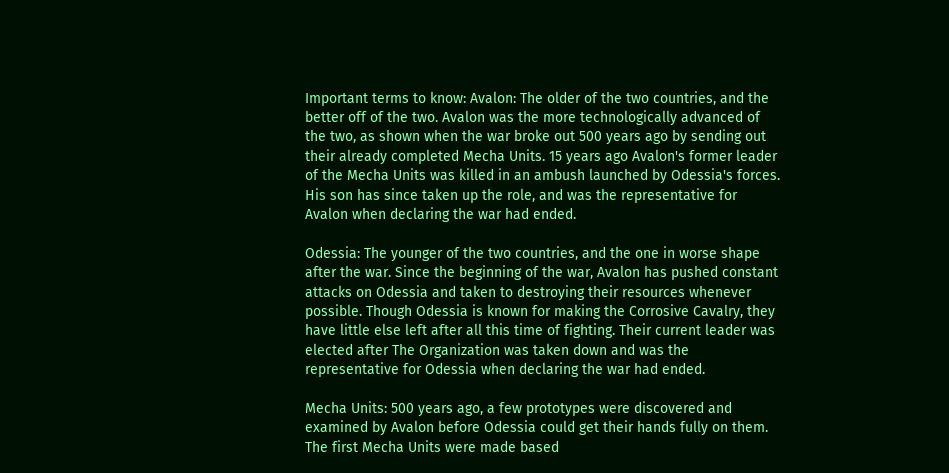Important terms to know: Avalon: The older of the two countries, and the better off of the two. Avalon was the more technologically advanced of the two, as shown when the war broke out 500 years ago by sending out their already completed Mecha Units. 15 years ago Avalon's former leader of the Mecha Units was killed in an ambush launched by Odessia's forces. His son has since taken up the role, and was the representative for Avalon when declaring the war had ended.

Odessia: The younger of the two countries, and the one in worse shape after the war. Since the beginning of the war, Avalon has pushed constant attacks on Odessia and taken to destroying their resources whenever possible. Though Odessia is known for making the Corrosive Cavalry, they have little else left after all this time of fighting. Their current leader was elected after The Organization was taken down and was the representative for Odessia when declaring the war had ended.

Mecha Units: 500 years ago, a few prototypes were discovered and examined by Avalon before Odessia could get their hands fully on them. The first Mecha Units were made based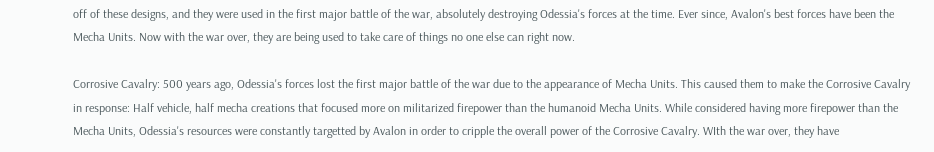off of these designs, and they were used in the first major battle of the war, absolutely destroying Odessia's forces at the time. Ever since, Avalon's best forces have been the Mecha Units. Now with the war over, they are being used to take care of things no one else can right now.

Corrosive Cavalry: 500 years ago, Odessia's forces lost the first major battle of the war due to the appearance of Mecha Units. This caused them to make the Corrosive Cavalry in response: Half vehicle, half mecha creations that focused more on militarized firepower than the humanoid Mecha Units. While considered having more firepower than the Mecha Units, Odessia's resources were constantly targetted by Avalon in order to cripple the overall power of the Corrosive Cavalry. WIth the war over, they have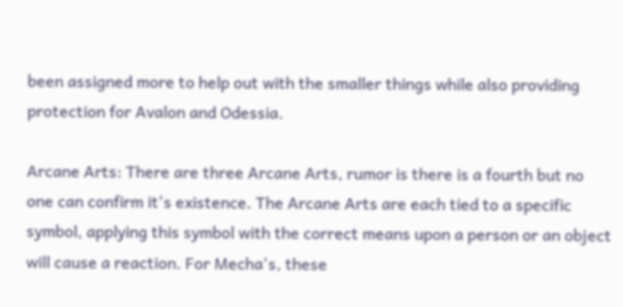been assigned more to help out with the smaller things while also providing protection for Avalon and Odessia.

Arcane Arts: There are three Arcane Arts, rumor is there is a fourth but no one can confirm it's existence. The Arcane Arts are each tied to a specific symbol, applying this symbol with the correct means upon a person or an object will cause a reaction. For Mecha's, these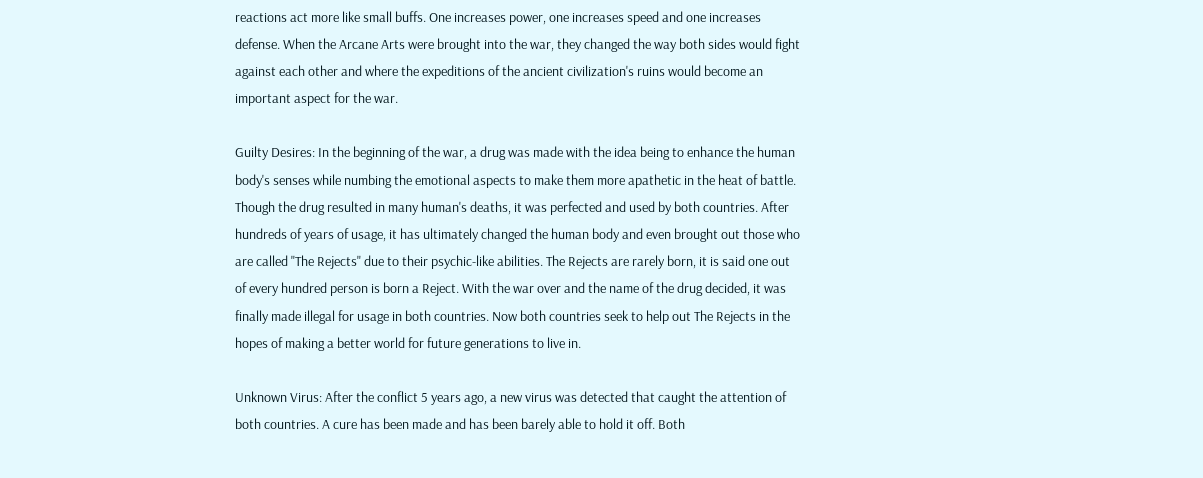reactions act more like small buffs. One increases power, one increases speed and one increases defense. When the Arcane Arts were brought into the war, they changed the way both sides would fight against each other and where the expeditions of the ancient civilization's ruins would become an important aspect for the war.

Guilty Desires: In the beginning of the war, a drug was made with the idea being to enhance the human body's senses while numbing the emotional aspects to make them more apathetic in the heat of battle. Though the drug resulted in many human's deaths, it was perfected and used by both countries. After hundreds of years of usage, it has ultimately changed the human body and even brought out those who are called "The Rejects" due to their psychic-like abilities. The Rejects are rarely born, it is said one out of every hundred person is born a Reject. With the war over and the name of the drug decided, it was finally made illegal for usage in both countries. Now both countries seek to help out The Rejects in the hopes of making a better world for future generations to live in.

Unknown Virus: After the conflict 5 years ago, a new virus was detected that caught the attention of both countries. A cure has been made and has been barely able to hold it off. Both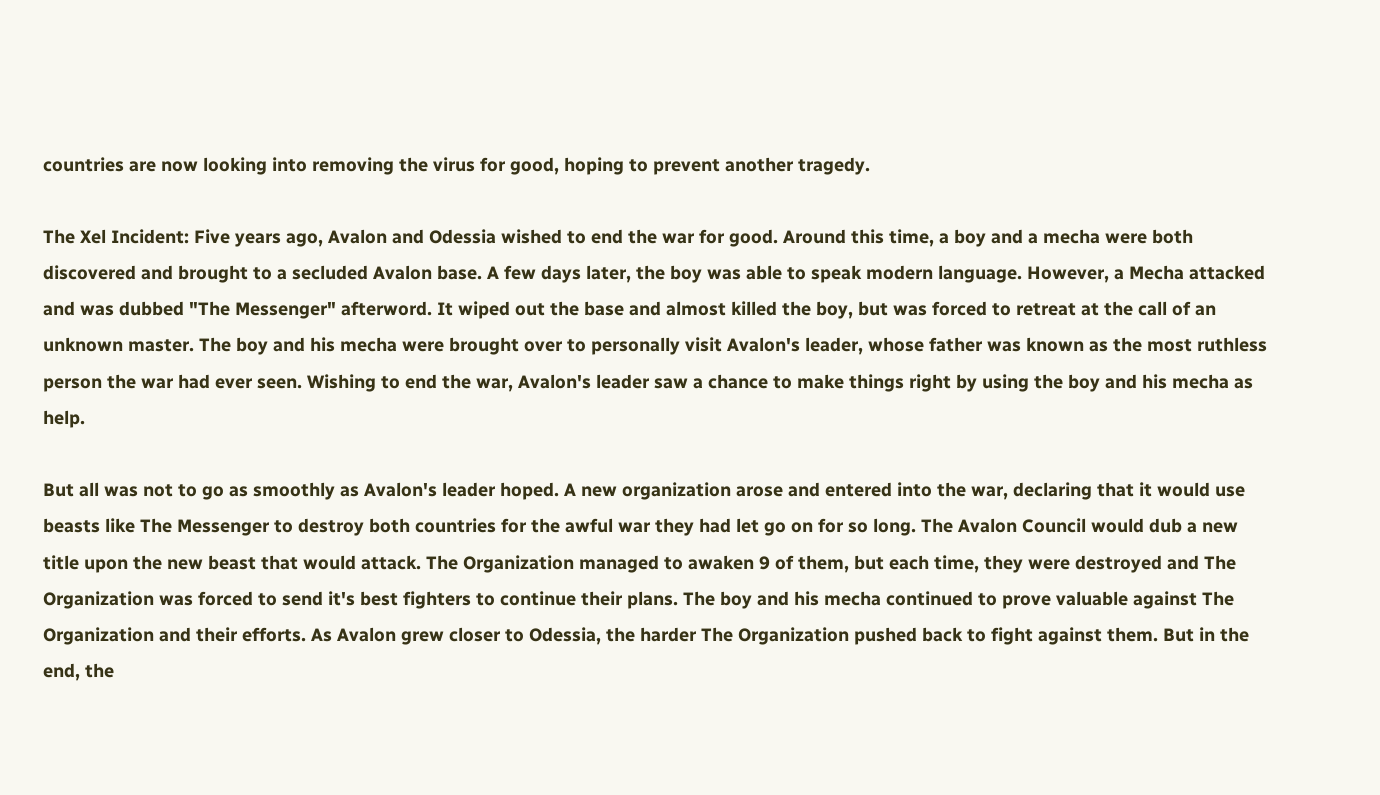countries are now looking into removing the virus for good, hoping to prevent another tragedy.

The Xel Incident: Five years ago, Avalon and Odessia wished to end the war for good. Around this time, a boy and a mecha were both discovered and brought to a secluded Avalon base. A few days later, the boy was able to speak modern language. However, a Mecha attacked and was dubbed "The Messenger" afterword. It wiped out the base and almost killed the boy, but was forced to retreat at the call of an unknown master. The boy and his mecha were brought over to personally visit Avalon's leader, whose father was known as the most ruthless person the war had ever seen. Wishing to end the war, Avalon's leader saw a chance to make things right by using the boy and his mecha as help.

But all was not to go as smoothly as Avalon's leader hoped. A new organization arose and entered into the war, declaring that it would use beasts like The Messenger to destroy both countries for the awful war they had let go on for so long. The Avalon Council would dub a new title upon the new beast that would attack. The Organization managed to awaken 9 of them, but each time, they were destroyed and The Organization was forced to send it's best fighters to continue their plans. The boy and his mecha continued to prove valuable against The Organization and their efforts. As Avalon grew closer to Odessia, the harder The Organization pushed back to fight against them. But in the end, the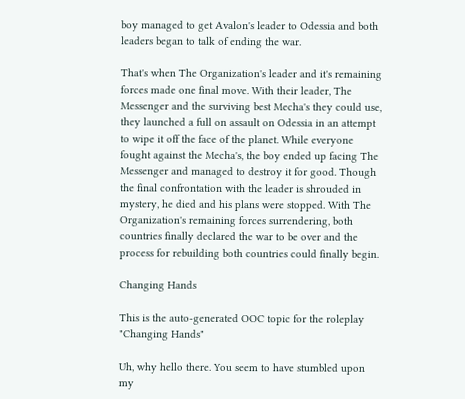boy managed to get Avalon's leader to Odessia and both leaders began to talk of ending the war.

That's when The Organization's leader and it's remaining forces made one final move. With their leader, The Messenger and the surviving best Mecha's they could use, they launched a full on assault on Odessia in an attempt to wipe it off the face of the planet. While everyone fought against the Mecha's, the boy ended up facing The Messenger and managed to destroy it for good. Though the final confrontation with the leader is shrouded in mystery, he died and his plans were stopped. With The Organization's remaining forces surrendering, both countries finally declared the war to be over and the process for rebuilding both countries could finally begin.

Changing Hands

This is the auto-generated OOC topic for the roleplay "Changing Hands"

Uh, why hello there. You seem to have stumbled upon my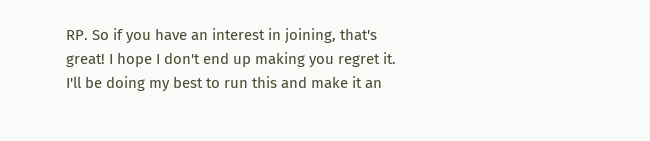RP. So if you have an interest in joining, that's great! I hope I don't end up making you regret it. I'll be doing my best to run this and make it an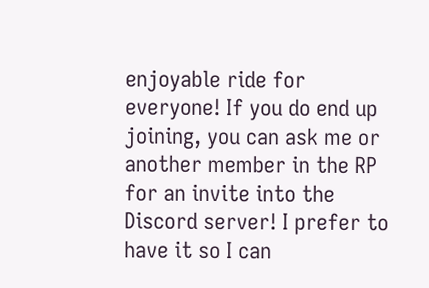enjoyable ride for everyone! If you do end up joining, you can ask me or another member in the RP for an invite into the Discord server! I prefer to have it so I can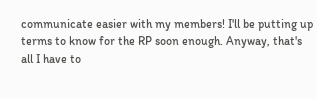communicate easier with my members! I'll be putting up terms to know for the RP soon enough. Anyway, that's all I have to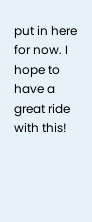put in here for now. I hope to have a great ride with this!